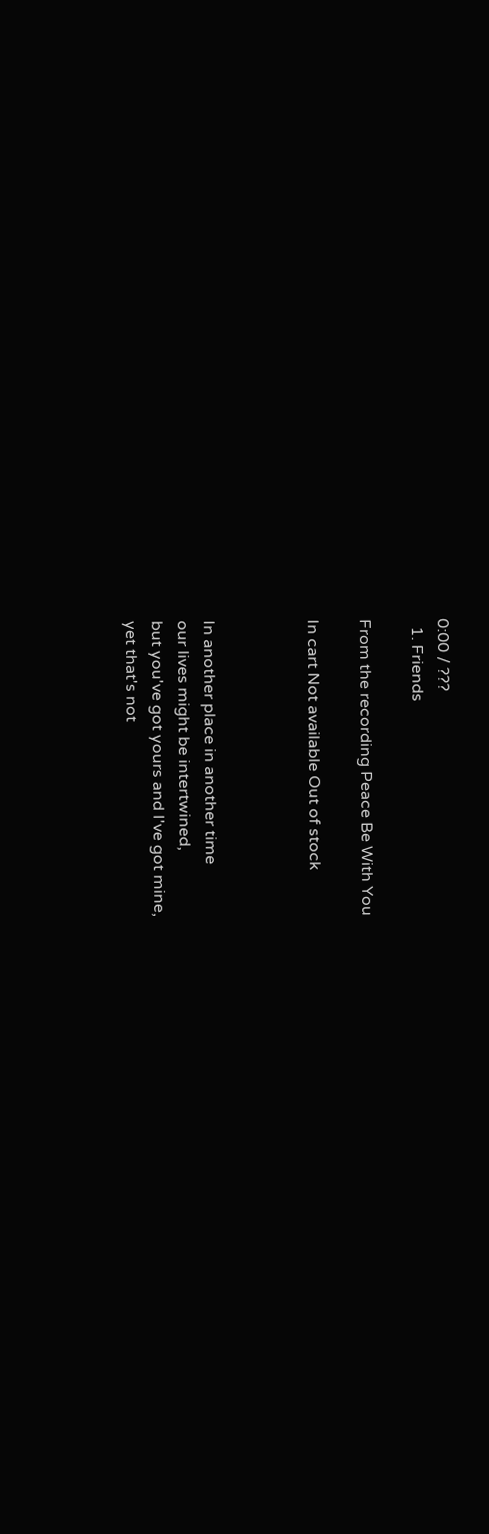0:00 / ???
  1. Friends

From the recording Peace Be With You

In cart Not available Out of stock



In another place in another time
our lives might be intertwined,
but you've got yours and I've got mine,
yet that's not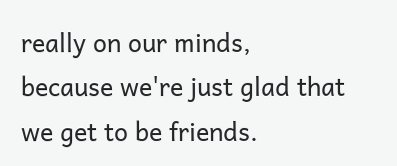really on our minds,
because we're just glad that we get to be friends.